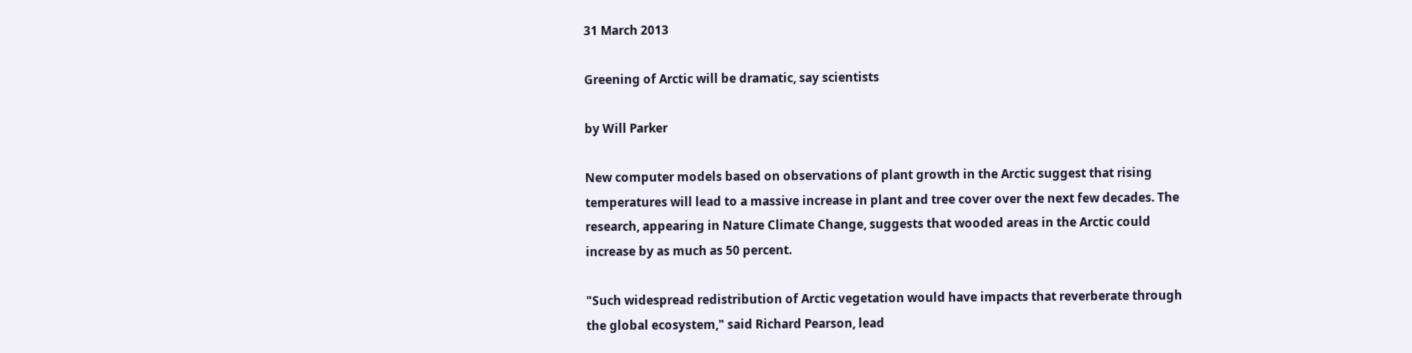31 March 2013

Greening of Arctic will be dramatic, say scientists

by Will Parker

New computer models based on observations of plant growth in the Arctic suggest that rising temperatures will lead to a massive increase in plant and tree cover over the next few decades. The research, appearing in Nature Climate Change, suggests that wooded areas in the Arctic could increase by as much as 50 percent.

"Such widespread redistribution of Arctic vegetation would have impacts that reverberate through the global ecosystem," said Richard Pearson, lead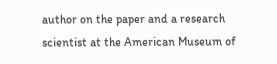author on the paper and a research scientist at the American Museum of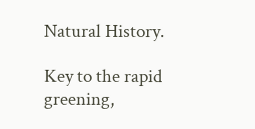Natural History.

Key to the rapid greening,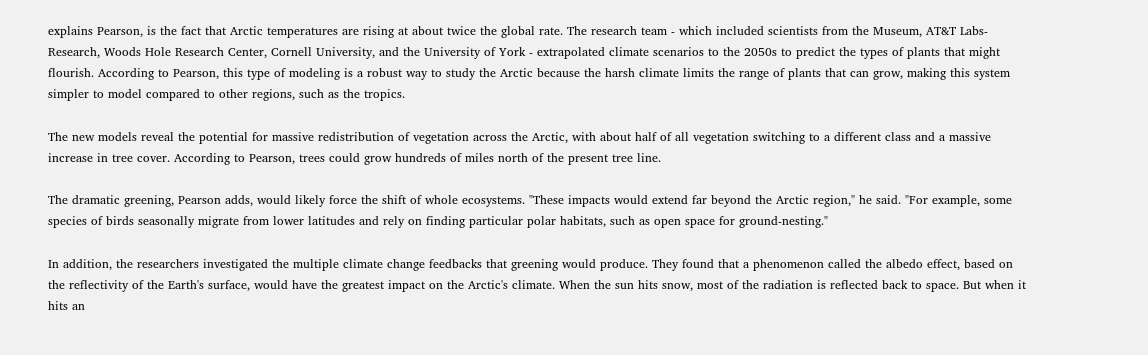explains Pearson, is the fact that Arctic temperatures are rising at about twice the global rate. The research team - which included scientists from the Museum, AT&T Labs-Research, Woods Hole Research Center, Cornell University, and the University of York - extrapolated climate scenarios to the 2050s to predict the types of plants that might flourish. According to Pearson, this type of modeling is a robust way to study the Arctic because the harsh climate limits the range of plants that can grow, making this system simpler to model compared to other regions, such as the tropics.

The new models reveal the potential for massive redistribution of vegetation across the Arctic, with about half of all vegetation switching to a different class and a massive increase in tree cover. According to Pearson, trees could grow hundreds of miles north of the present tree line.

The dramatic greening, Pearson adds, would likely force the shift of whole ecosystems. "These impacts would extend far beyond the Arctic region," he said. "For example, some species of birds seasonally migrate from lower latitudes and rely on finding particular polar habitats, such as open space for ground-nesting."

In addition, the researchers investigated the multiple climate change feedbacks that greening would produce. They found that a phenomenon called the albedo effect, based on the reflectivity of the Earth's surface, would have the greatest impact on the Arctic's climate. When the sun hits snow, most of the radiation is reflected back to space. But when it hits an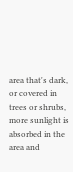area that's dark, or covered in trees or shrubs, more sunlight is absorbed in the area and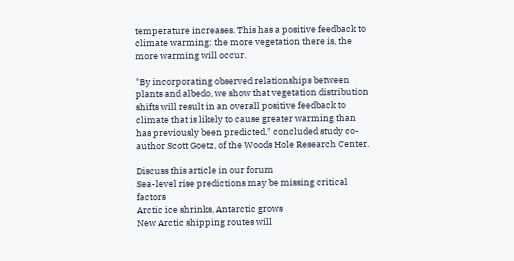temperature increases. This has a positive feedback to climate warming: the more vegetation there is, the more warming will occur.

"By incorporating observed relationships between plants and albedo, we show that vegetation distribution shifts will result in an overall positive feedback to climate that is likely to cause greater warming than has previously been predicted," concluded study co-author Scott Goetz, of the Woods Hole Research Center.

Discuss this article in our forum
Sea-level rise predictions may be missing critical factors
Arctic ice shrinks, Antarctic grows
New Arctic shipping routes will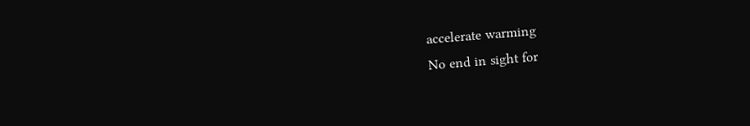accelerate warming
No end in sight for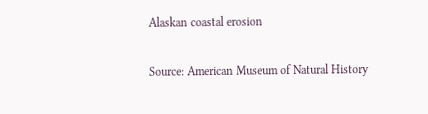Alaskan coastal erosion

Source: American Museum of Natural History